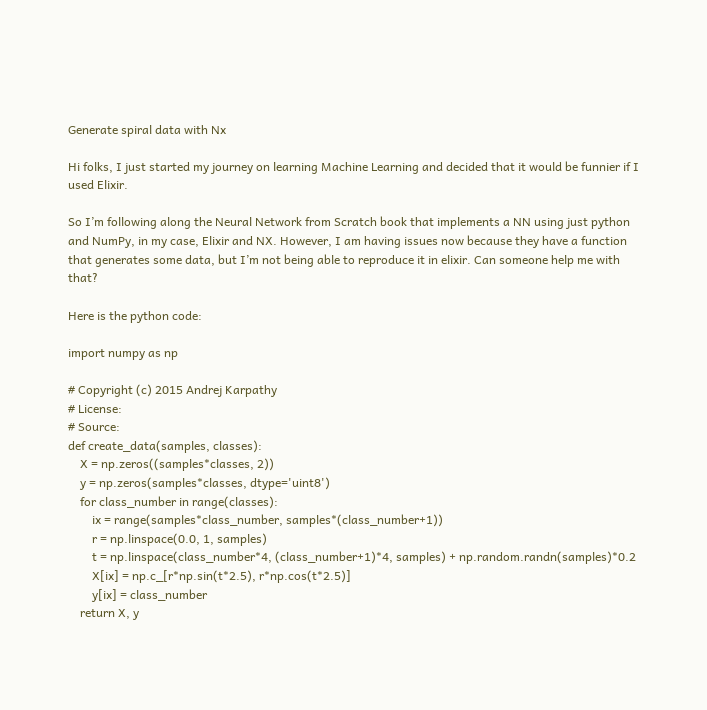Generate spiral data with Nx

Hi folks, I just started my journey on learning Machine Learning and decided that it would be funnier if I used Elixir.

So I’m following along the Neural Network from Scratch book that implements a NN using just python and NumPy, in my case, Elixir and NX. However, I am having issues now because they have a function that generates some data, but I’m not being able to reproduce it in elixir. Can someone help me with that?

Here is the python code:

import numpy as np

# Copyright (c) 2015 Andrej Karpathy
# License:
# Source:
def create_data(samples, classes):
    X = np.zeros((samples*classes, 2))
    y = np.zeros(samples*classes, dtype='uint8')
    for class_number in range(classes):
        ix = range(samples*class_number, samples*(class_number+1))
        r = np.linspace(0.0, 1, samples)
        t = np.linspace(class_number*4, (class_number+1)*4, samples) + np.random.randn(samples)*0.2
        X[ix] = np.c_[r*np.sin(t*2.5), r*np.cos(t*2.5)]
        y[ix] = class_number
    return X, y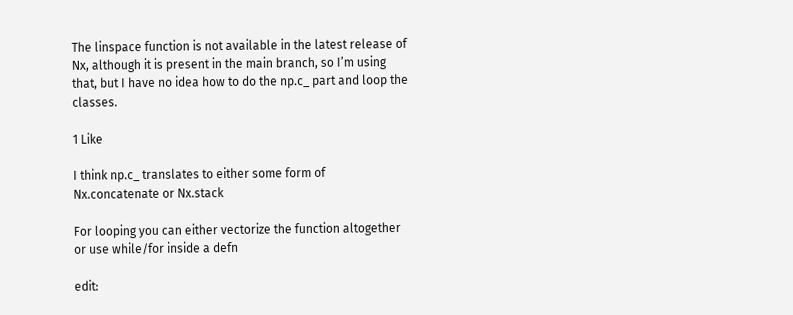The linspace function is not available in the latest release of Nx, although it is present in the main branch, so I’m using that, but I have no idea how to do the np.c_ part and loop the classes.

1 Like

I think np.c_ translates to either some form of Nx.concatenate or Nx.stack

For looping you can either vectorize the function altogether or use while/for inside a defn

edit: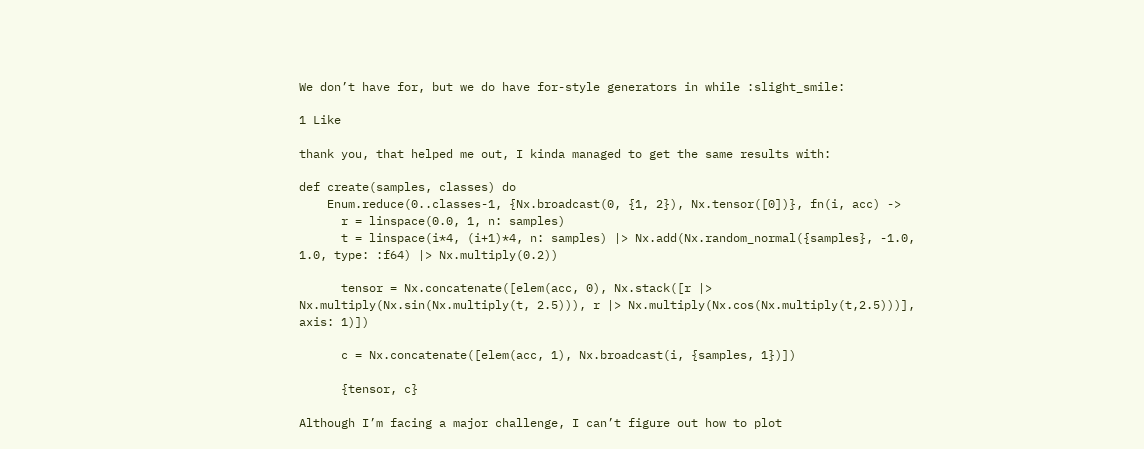We don’t have for, but we do have for-style generators in while :slight_smile:

1 Like

thank you, that helped me out, I kinda managed to get the same results with:

def create(samples, classes) do
    Enum.reduce(0..classes-1, {Nx.broadcast(0, {1, 2}), Nx.tensor([0])}, fn(i, acc) ->
      r = linspace(0.0, 1, n: samples)
      t = linspace(i*4, (i+1)*4, n: samples) |> Nx.add(Nx.random_normal({samples}, -1.0, 1.0, type: :f64) |> Nx.multiply(0.2))

      tensor = Nx.concatenate([elem(acc, 0), Nx.stack([r |> Nx.multiply(Nx.sin(Nx.multiply(t, 2.5))), r |> Nx.multiply(Nx.cos(Nx.multiply(t,2.5)))], axis: 1)])

      c = Nx.concatenate([elem(acc, 1), Nx.broadcast(i, {samples, 1})])

      {tensor, c}

Although I’m facing a major challenge, I can’t figure out how to plot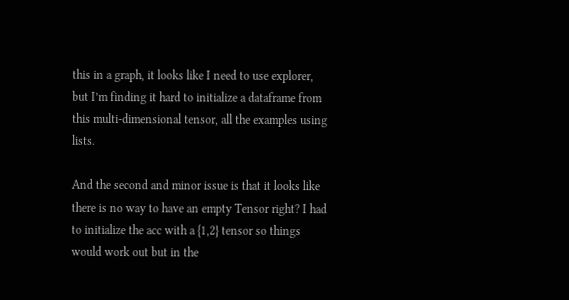this in a graph, it looks like I need to use explorer, but I’m finding it hard to initialize a dataframe from this multi-dimensional tensor, all the examples using lists.

And the second and minor issue is that it looks like there is no way to have an empty Tensor right? I had to initialize the acc with a {1,2} tensor so things would work out but in the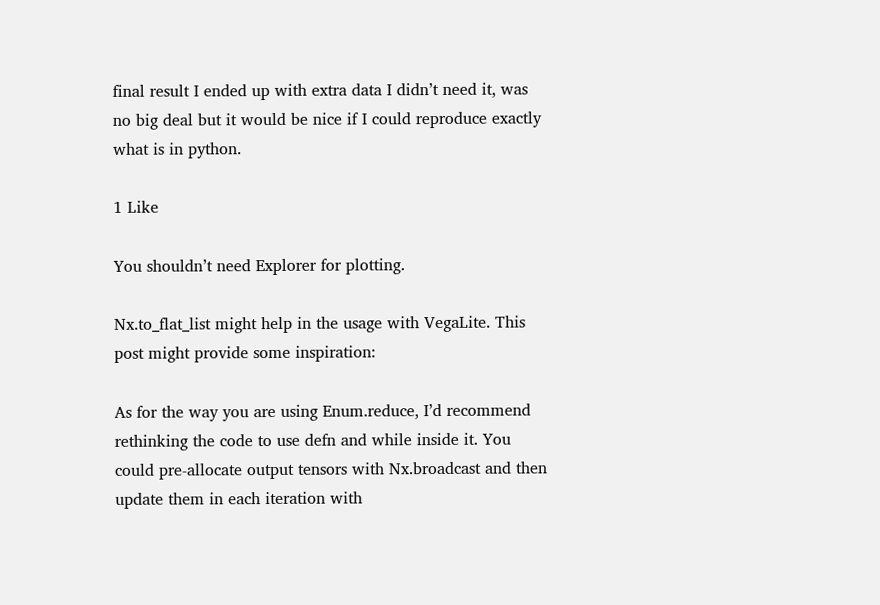final result I ended up with extra data I didn’t need it, was no big deal but it would be nice if I could reproduce exactly what is in python.

1 Like

You shouldn’t need Explorer for plotting.

Nx.to_flat_list might help in the usage with VegaLite. This post might provide some inspiration:

As for the way you are using Enum.reduce, I’d recommend rethinking the code to use defn and while inside it. You could pre-allocate output tensors with Nx.broadcast and then update them in each iteration with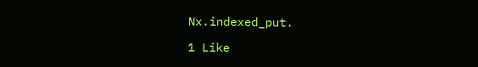Nx.indexed_put.

1 Like